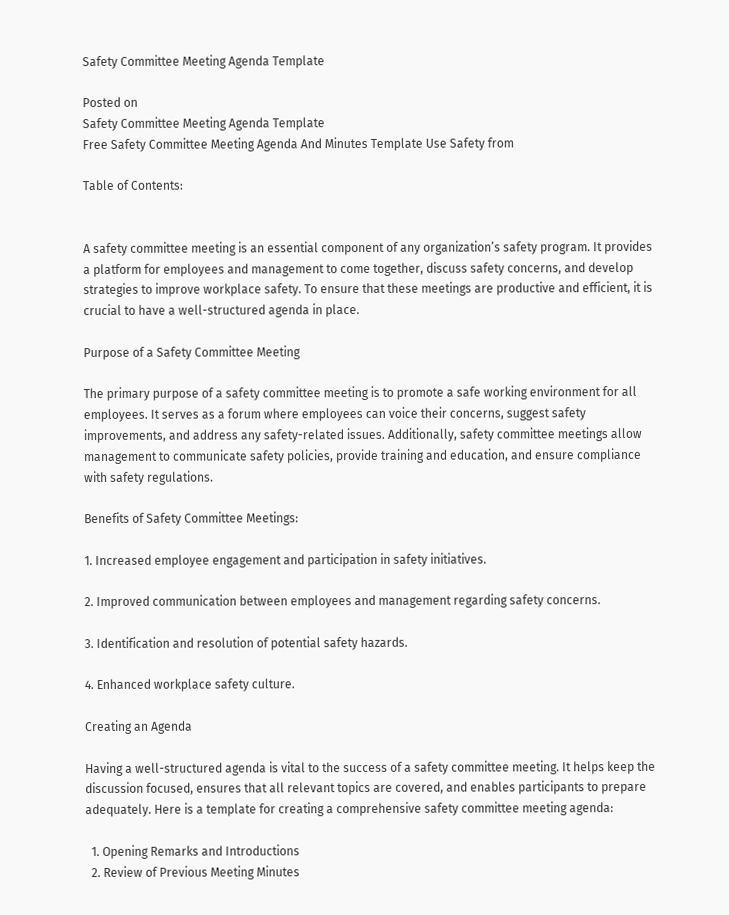Safety Committee Meeting Agenda Template

Posted on
Safety Committee Meeting Agenda Template
Free Safety Committee Meeting Agenda And Minutes Template Use Safety from

Table of Contents:


A safety committee meeting is an essential component of any organization’s safety program. It provides a platform for employees and management to come together, discuss safety concerns, and develop strategies to improve workplace safety. To ensure that these meetings are productive and efficient, it is crucial to have a well-structured agenda in place.

Purpose of a Safety Committee Meeting

The primary purpose of a safety committee meeting is to promote a safe working environment for all employees. It serves as a forum where employees can voice their concerns, suggest safety improvements, and address any safety-related issues. Additionally, safety committee meetings allow management to communicate safety policies, provide training and education, and ensure compliance with safety regulations.

Benefits of Safety Committee Meetings:

1. Increased employee engagement and participation in safety initiatives.

2. Improved communication between employees and management regarding safety concerns.

3. Identification and resolution of potential safety hazards.

4. Enhanced workplace safety culture.

Creating an Agenda

Having a well-structured agenda is vital to the success of a safety committee meeting. It helps keep the discussion focused, ensures that all relevant topics are covered, and enables participants to prepare adequately. Here is a template for creating a comprehensive safety committee meeting agenda:

  1. Opening Remarks and Introductions
  2. Review of Previous Meeting Minutes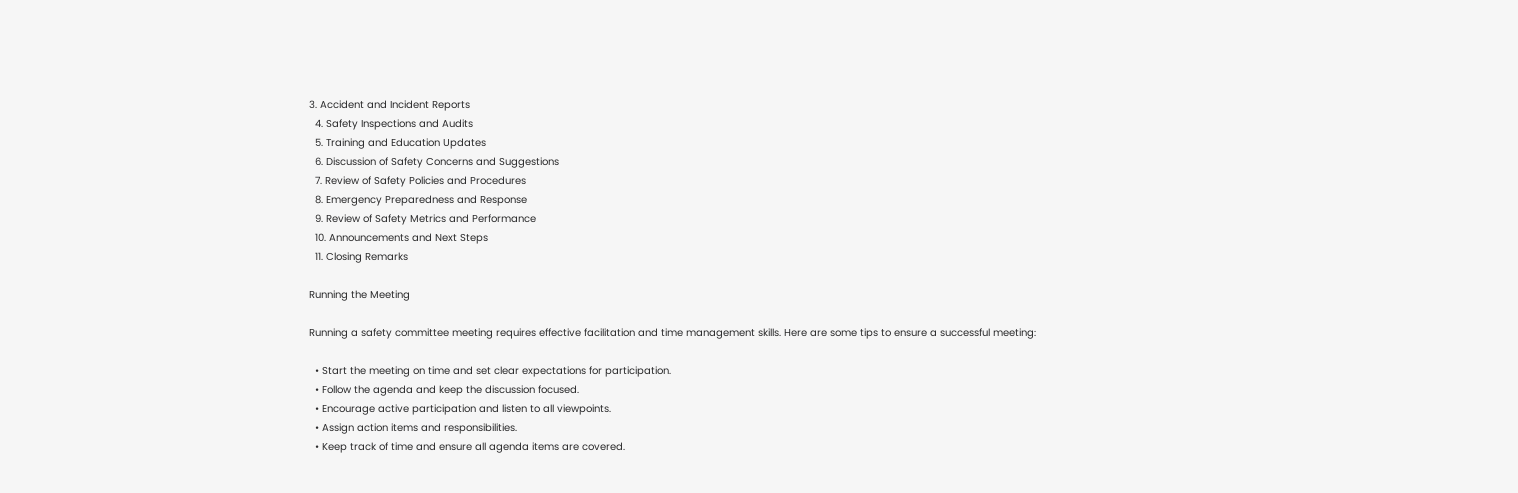3. Accident and Incident Reports
  4. Safety Inspections and Audits
  5. Training and Education Updates
  6. Discussion of Safety Concerns and Suggestions
  7. Review of Safety Policies and Procedures
  8. Emergency Preparedness and Response
  9. Review of Safety Metrics and Performance
  10. Announcements and Next Steps
  11. Closing Remarks

Running the Meeting

Running a safety committee meeting requires effective facilitation and time management skills. Here are some tips to ensure a successful meeting:

  • Start the meeting on time and set clear expectations for participation.
  • Follow the agenda and keep the discussion focused.
  • Encourage active participation and listen to all viewpoints.
  • Assign action items and responsibilities.
  • Keep track of time and ensure all agenda items are covered.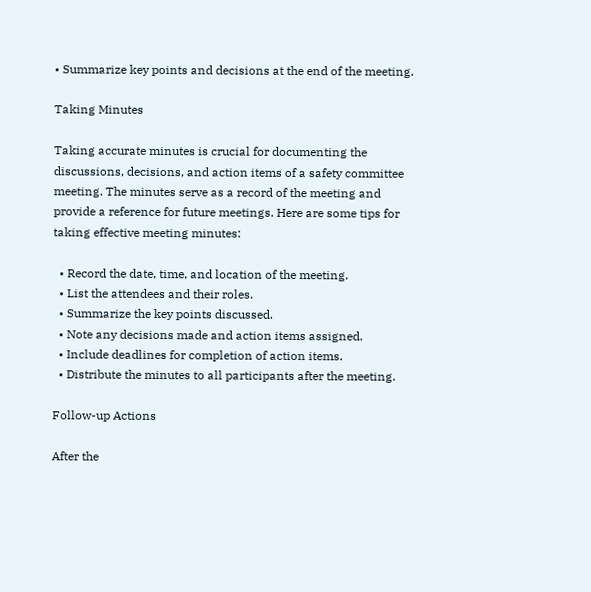• Summarize key points and decisions at the end of the meeting.

Taking Minutes

Taking accurate minutes is crucial for documenting the discussions, decisions, and action items of a safety committee meeting. The minutes serve as a record of the meeting and provide a reference for future meetings. Here are some tips for taking effective meeting minutes:

  • Record the date, time, and location of the meeting.
  • List the attendees and their roles.
  • Summarize the key points discussed.
  • Note any decisions made and action items assigned.
  • Include deadlines for completion of action items.
  • Distribute the minutes to all participants after the meeting.

Follow-up Actions

After the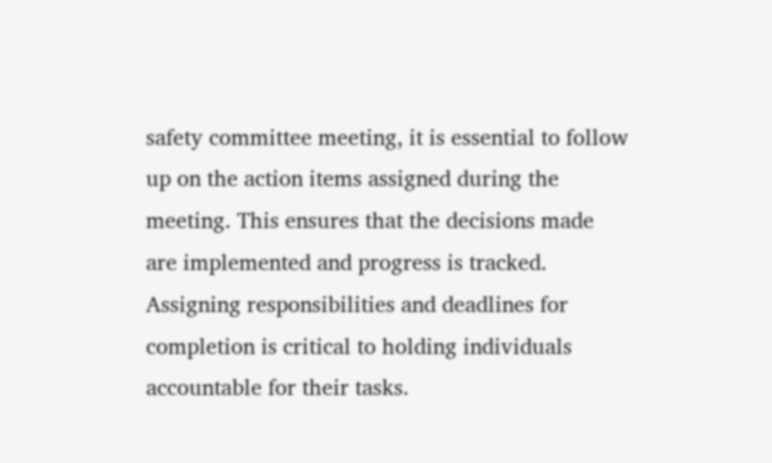safety committee meeting, it is essential to follow up on the action items assigned during the meeting. This ensures that the decisions made are implemented and progress is tracked. Assigning responsibilities and deadlines for completion is critical to holding individuals accountable for their tasks.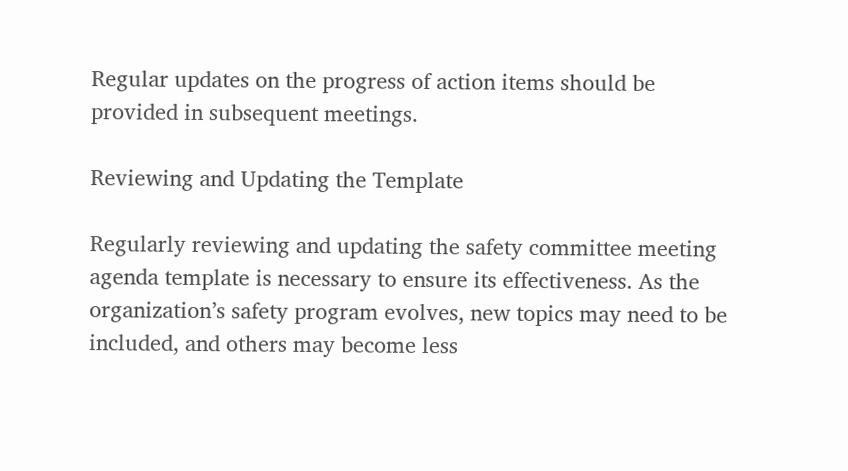Regular updates on the progress of action items should be provided in subsequent meetings.

Reviewing and Updating the Template

Regularly reviewing and updating the safety committee meeting agenda template is necessary to ensure its effectiveness. As the organization’s safety program evolves, new topics may need to be included, and others may become less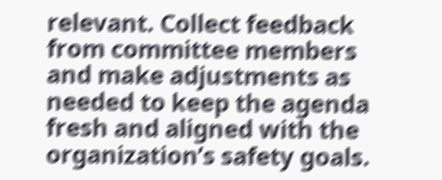relevant. Collect feedback from committee members and make adjustments as needed to keep the agenda fresh and aligned with the organization’s safety goals.